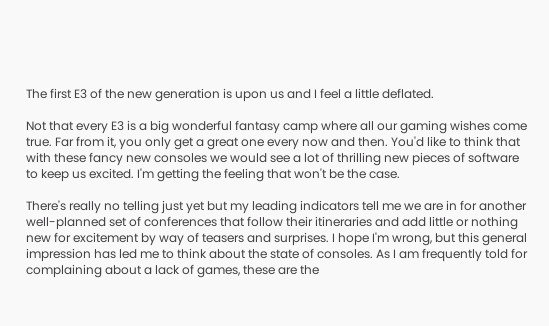The first E3 of the new generation is upon us and I feel a little deflated.

Not that every E3 is a big wonderful fantasy camp where all our gaming wishes come true. Far from it, you only get a great one every now and then. You'd like to think that with these fancy new consoles we would see a lot of thrilling new pieces of software to keep us excited. I'm getting the feeling that won't be the case.

There's really no telling just yet but my leading indicators tell me we are in for another well-planned set of conferences that follow their itineraries and add little or nothing new for excitement by way of teasers and surprises. I hope I'm wrong, but this general impression has led me to think about the state of consoles. As I am frequently told for complaining about a lack of games, these are the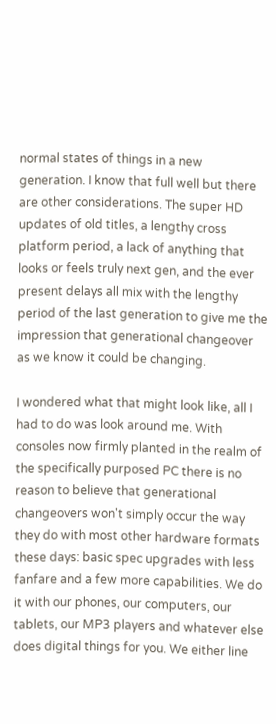normal states of things in a new generation. I know that full well but there are other considerations. The super HD updates of old titles, a lengthy cross platform period, a lack of anything that looks or feels truly next gen, and the ever present delays all mix with the lengthy period of the last generation to give me the impression that generational changeover as we know it could be changing.

I wondered what that might look like, all I had to do was look around me. With consoles now firmly planted in the realm of the specifically purposed PC there is no reason to believe that generational changeovers won't simply occur the way they do with most other hardware formats these days: basic spec upgrades with less fanfare and a few more capabilities. We do it with our phones, our computers, our tablets, our MP3 players and whatever else does digital things for you. We either line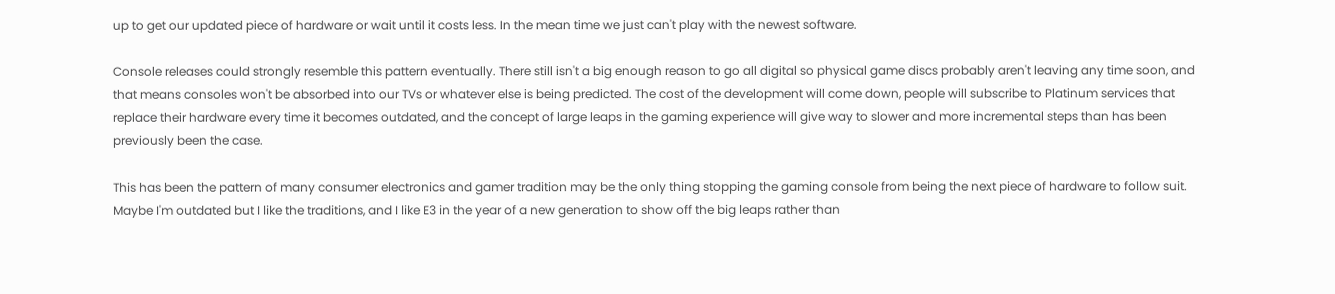up to get our updated piece of hardware or wait until it costs less. In the mean time we just can't play with the newest software.

Console releases could strongly resemble this pattern eventually. There still isn't a big enough reason to go all digital so physical game discs probably aren't leaving any time soon, and that means consoles won't be absorbed into our TVs or whatever else is being predicted. The cost of the development will come down, people will subscribe to Platinum services that replace their hardware every time it becomes outdated, and the concept of large leaps in the gaming experience will give way to slower and more incremental steps than has been previously been the case.

This has been the pattern of many consumer electronics and gamer tradition may be the only thing stopping the gaming console from being the next piece of hardware to follow suit. Maybe I'm outdated but I like the traditions, and I like E3 in the year of a new generation to show off the big leaps rather than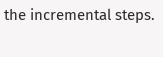the incremental steps.